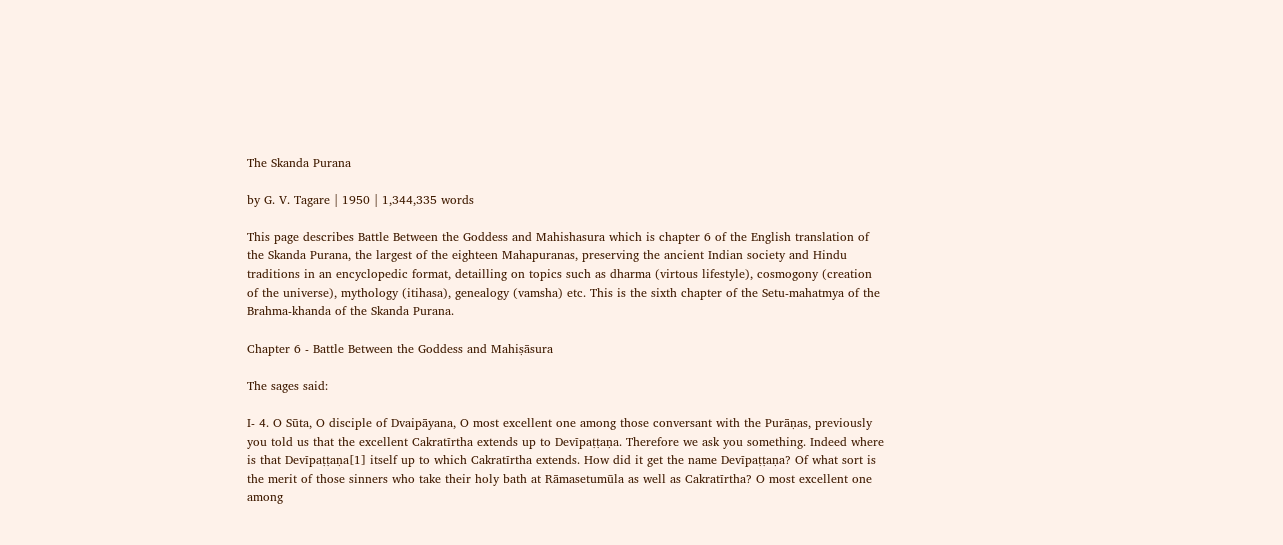The Skanda Purana

by G. V. Tagare | 1950 | 1,344,335 words

This page describes Battle Between the Goddess and Mahishasura which is chapter 6 of the English translation of the Skanda Purana, the largest of the eighteen Mahapuranas, preserving the ancient Indian society and Hindu traditions in an encyclopedic format, detailling on topics such as dharma (virtous lifestyle), cosmogony (creation of the universe), mythology (itihasa), genealogy (vamsha) etc. This is the sixth chapter of the Setu-mahatmya of the Brahma-khanda of the Skanda Purana.

Chapter 6 - Battle Between the Goddess and Mahiṣāsura

The sages said:

I- 4. O Sūta, O disciple of Dvaipāyana, O most excellent one among those conversant with the Purāṇas, previously you told us that the excellent Cakratīrtha extends up to Devīpaṭṭaṇa. Therefore we ask you something. Indeed where is that Devīpaṭṭaṇa[1] itself up to which Cakratīrtha extends. How did it get the name Devīpaṭṭaṇa? Of what sort is the merit of those sinners who take their holy bath at Rāmasetumūla as well as Cakratīrtha? O most excellent one among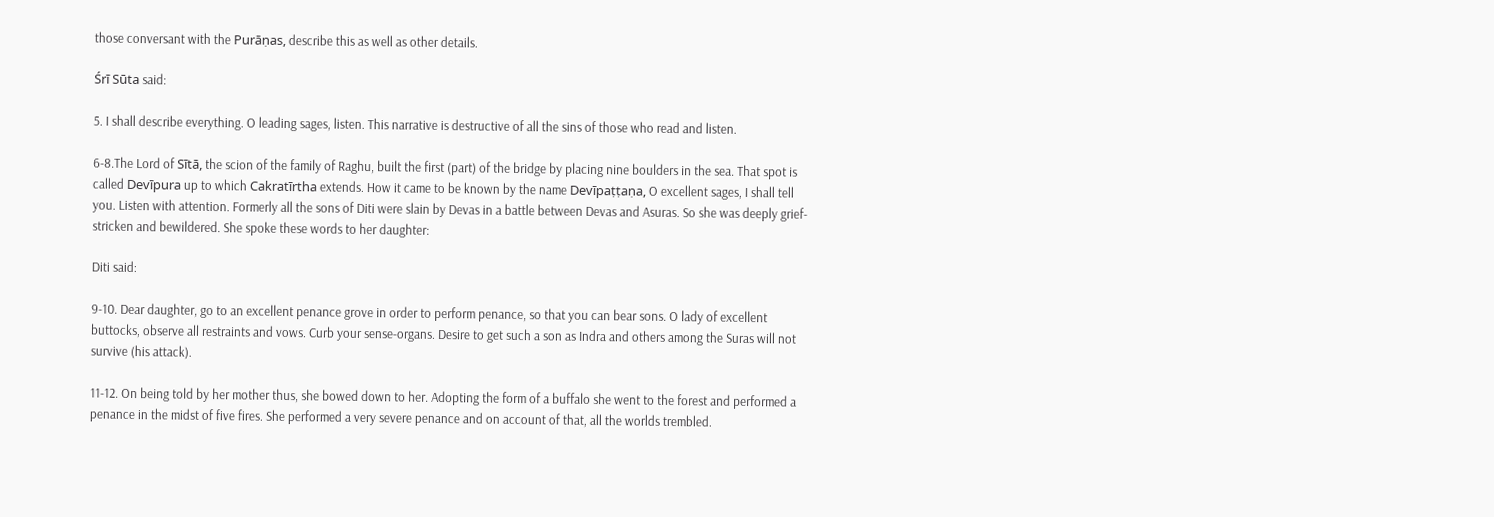those conversant with the Purāṇas, describe this as well as other details.

Śrī Sūta said:

5. I shall describe everything. O leading sages, listen. This narrative is destructive of all the sins of those who read and listen.

6-8.The Lord of Sītā, the scion of the family of Raghu, built the first (part) of the bridge by placing nine boulders in the sea. That spot is called Devīpura up to which Cakratīrtha extends. How it came to be known by the name Devīpaṭṭaṇa, O excellent sages, I shall tell you. Listen with attention. Formerly all the sons of Diti were slain by Devas in a battle between Devas and Asuras. So she was deeply grief-stricken and bewildered. She spoke these words to her daughter:

Diti said:

9-10. Dear daughter, go to an excellent penance grove in order to perform penance, so that you can bear sons. O lady of excellent buttocks, observe all restraints and vows. Curb your sense-organs. Desire to get such a son as Indra and others among the Suras will not survive (his attack).

11-12. On being told by her mother thus, she bowed down to her. Adopting the form of a buffalo she went to the forest and performed a penance in the midst of five fires. She performed a very severe penance and on account of that, all the worlds trembled.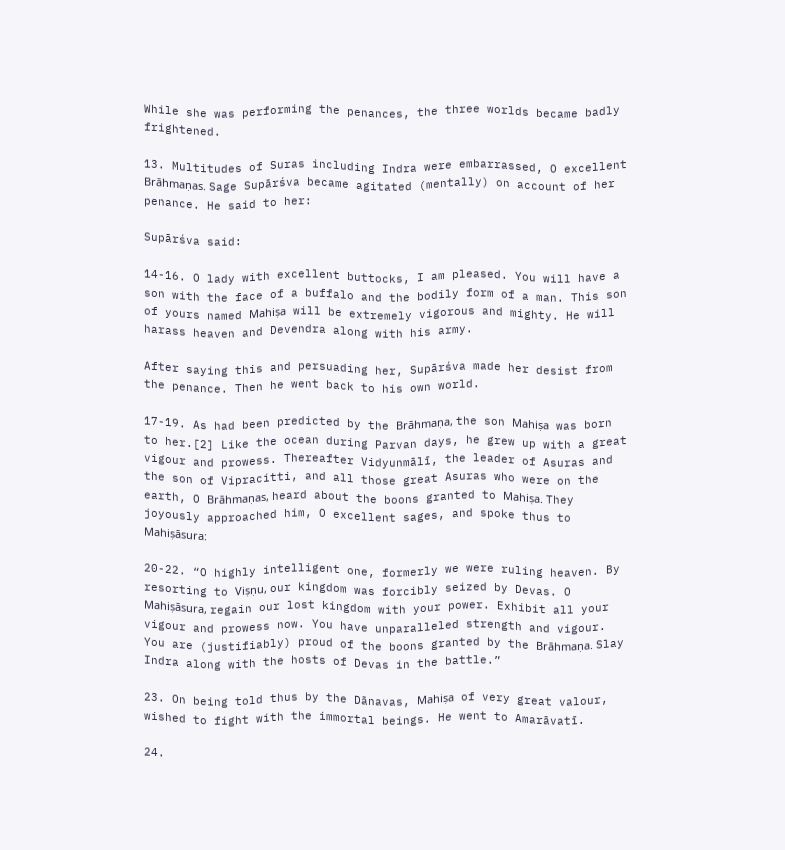While she was performing the penances, the three worlds became badly frightened.

13. Multitudes of Suras including Indra were embarrassed, O excellent Brāhmaṇas. Sage Supārśva became agitated (mentally) on account of her penance. He said to her:

Supārśva said:

14-16. O lady with excellent buttocks, I am pleased. You will have a son with the face of a buffalo and the bodily form of a man. This son of yours named Mahiṣa will be extremely vigorous and mighty. He will harass heaven and Devendra along with his army.

After saying this and persuading her, Supārśva made her desist from the penance. Then he went back to his own world.

17-19. As had been predicted by the Brāhmaṇa, the son Mahiṣa was born to her.[2] Like the ocean during Parvan days, he grew up with a great vigour and prowess. Thereafter Vidyunmālī, the leader of Asuras and the son of Vipracitti, and all those great Asuras who were on the earth, O Brāhmaṇas, heard about the boons granted to Mahiṣa. They joyously approached him, O excellent sages, and spoke thus to Mahiṣāsura:

20-22. “O highly intelligent one, formerly we were ruling heaven. By resorting to Viṣṇu, our kingdom was forcibly seized by Devas. O Mahiṣāsura, regain our lost kingdom with your power. Exhibit all your vigour and prowess now. You have unparalleled strength and vigour. You are (justifiably) proud of the boons granted by the Brāhmaṇa. Slay Indra along with the hosts of Devas in the battle.”

23. On being told thus by the Dānavas, Mahiṣa of very great valour, wished to fight with the immortal beings. He went to Amarāvatī.

24.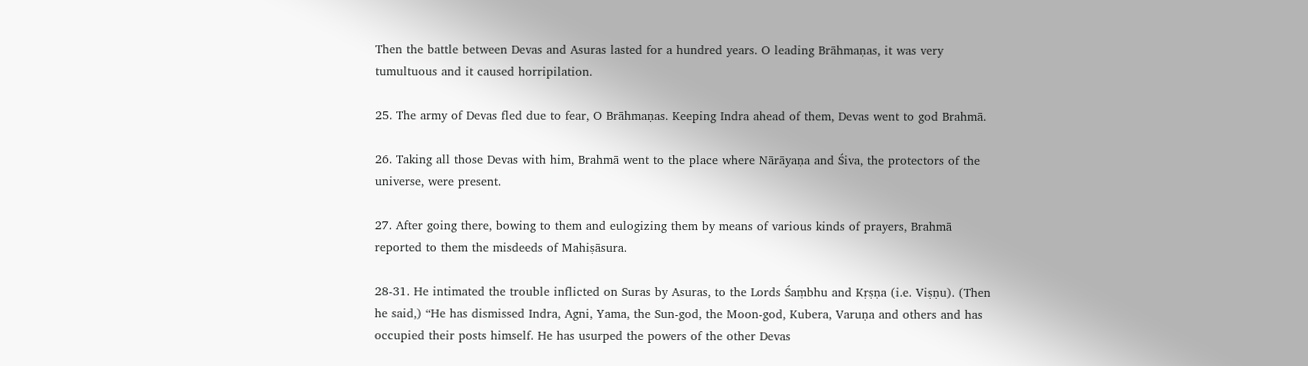Then the battle between Devas and Asuras lasted for a hundred years. O leading Brāhmaṇas, it was very tumultuous and it caused horripilation.

25. The army of Devas fled due to fear, O Brāhmaṇas. Keeping Indra ahead of them, Devas went to god Brahmā.

26. Taking all those Devas with him, Brahmā went to the place where Nārāyaṇa and Śiva, the protectors of the universe, were present.

27. After going there, bowing to them and eulogizing them by means of various kinds of prayers, Brahmā reported to them the misdeeds of Mahiṣāsura.

28-31. He intimated the trouble inflicted on Suras by Asuras, to the Lords Śaṃbhu and Kṛṣṇa (i.e. Viṣṇu). (Then he said,) “He has dismissed Indra, Agni, Yama, the Sun-god, the Moon-god, Kubera, Varuṇa and others and has occupied their posts himself. He has usurped the powers of the other Devas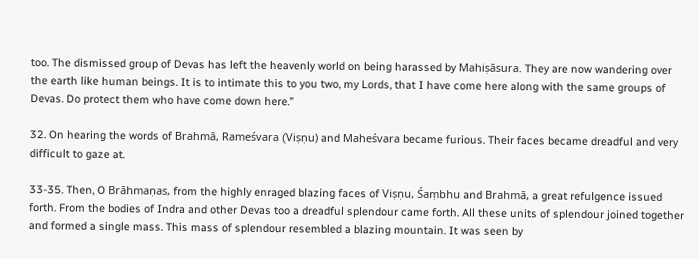too. The dismissed group of Devas has left the heavenly world on being harassed by Mahiṣāsura. They are now wandering over the earth like human beings. It is to intimate this to you two, my Lords, that I have come here along with the same groups of Devas. Do protect them who have come down here.”

32. On hearing the words of Brahmā, Rameśvara (Viṣṇu) and Maheśvara became furious. Their faces became dreadful and very difficult to gaze at.

33-35. Then, O Brāhmaṇas, from the highly enraged blazing faces of Viṣṇu, Śaṃbhu and Brahmā, a great refulgence issued forth. From the bodies of Indra and other Devas too a dreadful splendour came forth. All these units of splendour joined together and formed a single mass. This mass of splendour resembled a blazing mountain. It was seen by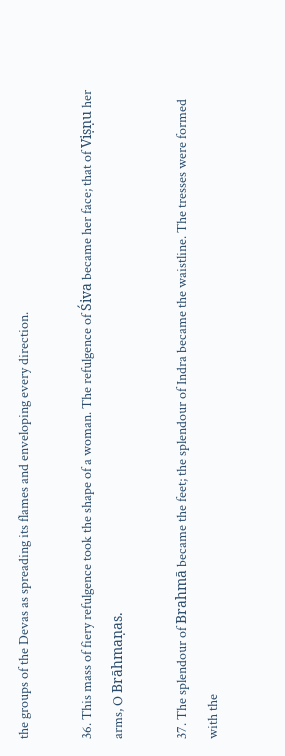the groups of the Devas as spreading its flames and enveloping every direction.

36. This mass of fiery refulgence took the shape of a woman. The refulgence of Śiva became her face; that of Viṣṇu her arms, O Brāhmaṇas.

37. The splendour of Brahmā became the feet; the splendour of Indra became the waistline. The tresses were formed with the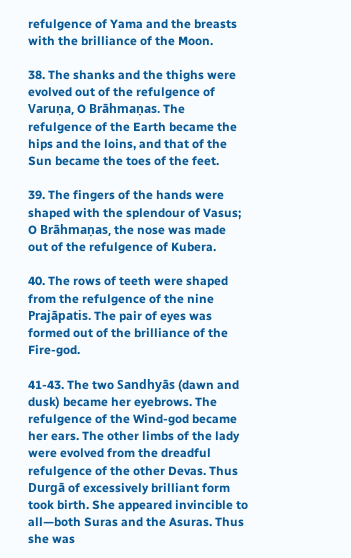refulgence of Yama and the breasts with the brilliance of the Moon.

38. The shanks and the thighs were evolved out of the refulgence of Varuṇa, O Brāhmaṇas. The refulgence of the Earth became the hips and the loins, and that of the Sun became the toes of the feet.

39. The fingers of the hands were shaped with the splendour of Vasus; O Brāhmaṇas, the nose was made out of the refulgence of Kubera.

40. The rows of teeth were shaped from the refulgence of the nine Prajāpatis. The pair of eyes was formed out of the brilliance of the Fire-god.

41-43. The two Sandhyās (dawn and dusk) became her eyebrows. The refulgence of the Wind-god became her ears. The other limbs of the lady were evolved from the dreadful refulgence of the other Devas. Thus Durgā of excessively brilliant form took birth. She appeared invincible to all—both Suras and the Asuras. Thus she was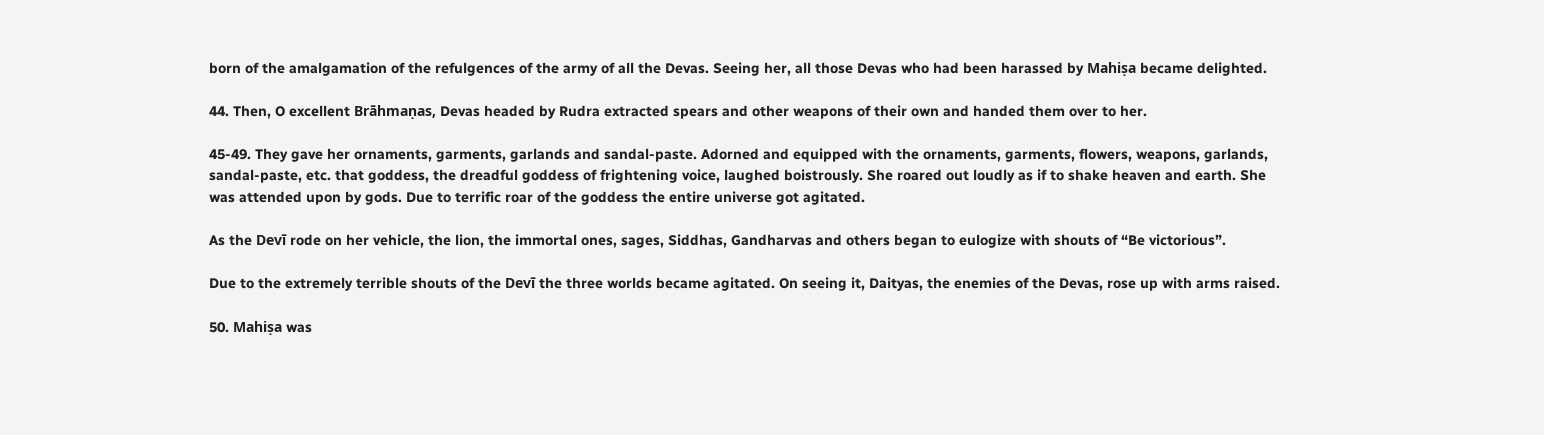born of the amalgamation of the refulgences of the army of all the Devas. Seeing her, all those Devas who had been harassed by Mahiṣa became delighted.

44. Then, O excellent Brāhmaṇas, Devas headed by Rudra extracted spears and other weapons of their own and handed them over to her.

45-49. They gave her ornaments, garments, garlands and sandal-paste. Adorned and equipped with the ornaments, garments, flowers, weapons, garlands, sandal-paste, etc. that goddess, the dreadful goddess of frightening voice, laughed boistrously. She roared out loudly as if to shake heaven and earth. She was attended upon by gods. Due to terrific roar of the goddess the entire universe got agitated.

As the Devī rode on her vehicle, the lion, the immortal ones, sages, Siddhas, Gandharvas and others began to eulogize with shouts of “Be victorious”.

Due to the extremely terrible shouts of the Devī the three worlds became agitated. On seeing it, Daityas, the enemies of the Devas, rose up with arms raised.

50. Mahiṣa was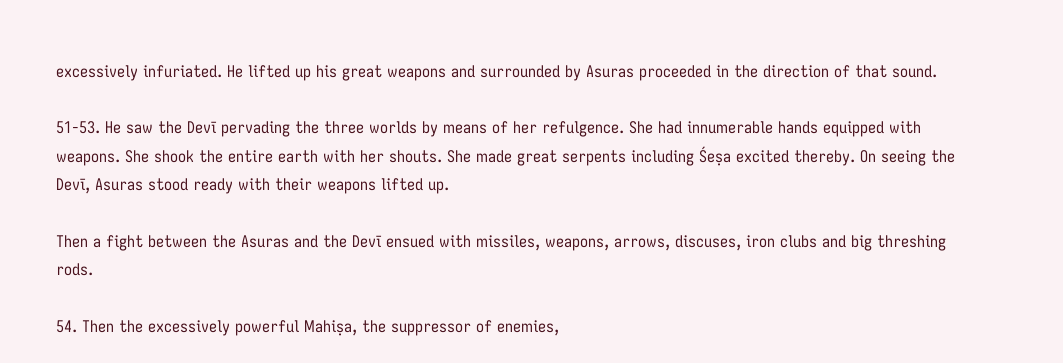excessively infuriated. He lifted up his great weapons and surrounded by Asuras proceeded in the direction of that sound.

51-53. He saw the Devī pervading the three worlds by means of her refulgence. She had innumerable hands equipped with weapons. She shook the entire earth with her shouts. She made great serpents including Śeṣa excited thereby. On seeing the Devī, Asuras stood ready with their weapons lifted up.

Then a fight between the Asuras and the Devī ensued with missiles, weapons, arrows, discuses, iron clubs and big threshing rods.

54. Then the excessively powerful Mahiṣa, the suppressor of enemies,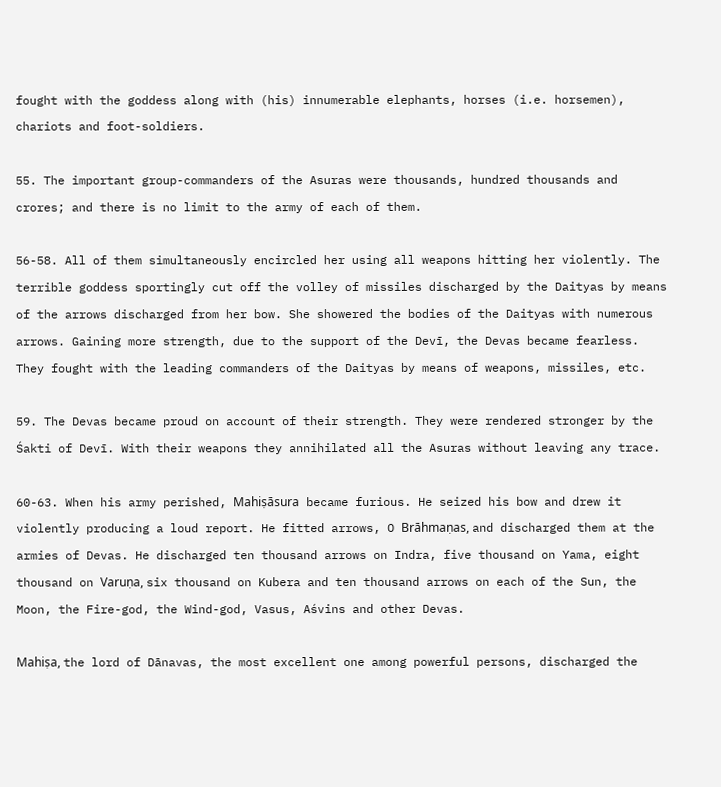fought with the goddess along with (his) innumerable elephants, horses (i.e. horsemen), chariots and foot-soldiers.

55. The important group-commanders of the Asuras were thousands, hundred thousands and crores; and there is no limit to the army of each of them.

56-58. All of them simultaneously encircled her using all weapons hitting her violently. The terrible goddess sportingly cut off the volley of missiles discharged by the Daityas by means of the arrows discharged from her bow. She showered the bodies of the Daityas with numerous arrows. Gaining more strength, due to the support of the Devī, the Devas became fearless. They fought with the leading commanders of the Daityas by means of weapons, missiles, etc.

59. The Devas became proud on account of their strength. They were rendered stronger by the Śakti of Devī. With their weapons they annihilated all the Asuras without leaving any trace.

60-63. When his army perished, Mahiṣāsura became furious. He seized his bow and drew it violently producing a loud report. He fitted arrows, O Brāhmaṇas, and discharged them at the armies of Devas. He discharged ten thousand arrows on Indra, five thousand on Yama, eight thousand on Varuṇa, six thousand on Kubera and ten thousand arrows on each of the Sun, the Moon, the Fire-god, the Wind-god, Vasus, Aśvins and other Devas.

Mahiṣa, the lord of Dānavas, the most excellent one among powerful persons, discharged the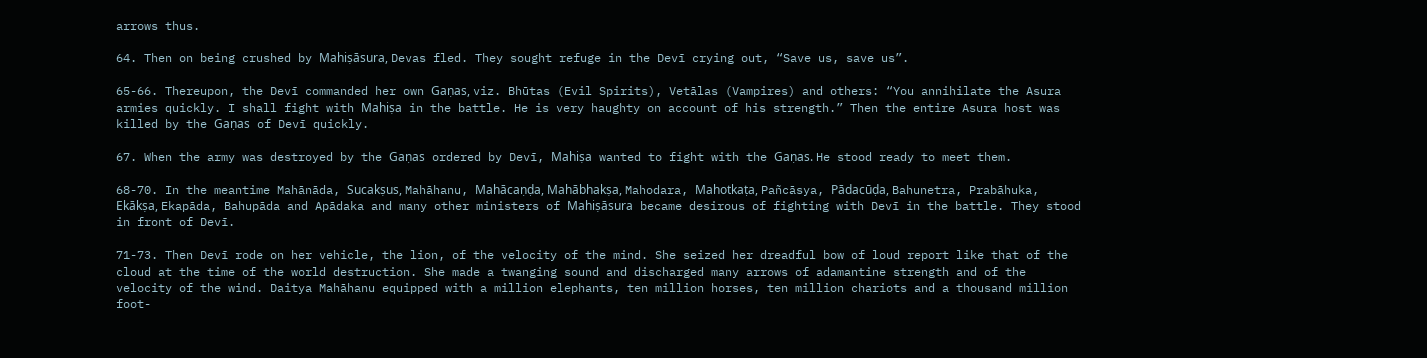arrows thus.

64. Then on being crushed by Mahiṣāsura, Devas fled. They sought refuge in the Devī crying out, “Save us, save us”.

65-66. Thereupon, the Devī commanded her own Gaṇas, viz. Bhūtas (Evil Spirits), Vetālas (Vampires) and others: “You annihilate the Asura armies quickly. I shall fight with Mahiṣa in the battle. He is very haughty on account of his strength.” Then the entire Asura host was killed by the Gaṇas of Devī quickly.

67. When the army was destroyed by the Gaṇas ordered by Devī, Mahiṣa wanted to fight with the Gaṇas. He stood ready to meet them.

68-70. In the meantime Mahānāda, Sucakṣus, Mahāhanu, Mahācaṇḍa, Mahābhakṣa, Mahodara, Mahotkaṭa, Pañcāsya, Pādacūḍa, Bahunetra, Prabāhuka, Ekākṣa, Ekapāda, Bahupāda and Apādaka and many other ministers of Mahiṣāsura became desirous of fighting with Devī in the battle. They stood in front of Devī.

71-73. Then Devī rode on her vehicle, the lion, of the velocity of the mind. She seized her dreadful bow of loud report like that of the cloud at the time of the world destruction. She made a twanging sound and discharged many arrows of adamantine strength and of the velocity of the wind. Daitya Mahāhanu equipped with a million elephants, ten million horses, ten million chariots and a thousand million foot-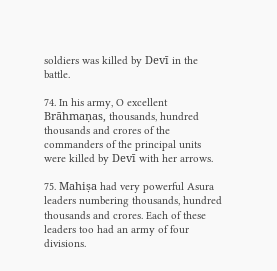soldiers was killed by Devī in the battle.

74. In his army, O excellent Brāhmaṇas, thousands, hundred thousands and crores of the commanders of the principal units were killed by Devī with her arrows.

75. Mahiṣa had very powerful Asura leaders numbering thousands, hundred thousands and crores. Each of these leaders too had an army of four divisions.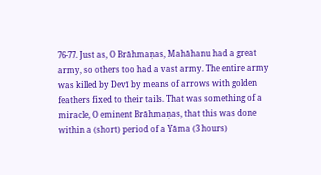76-77. Just as, O Brāhmaṇas, Mahāhanu had a great army, so others too had a vast army. The entire army was killed by Devī by means of arrows with golden feathers fixed to their tails. That was something of a miracle, O eminent Brāhmaṇas, that this was done within a (short) period of a Yāma (3 hours)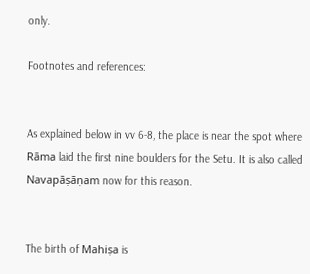only.

Footnotes and references:


As explained below in vv 6-8, the place is near the spot where Rāma laid the first nine boulders for the Setu. It is also called Navapāṣāṇam now for this reason.


The birth of Mahiṣa is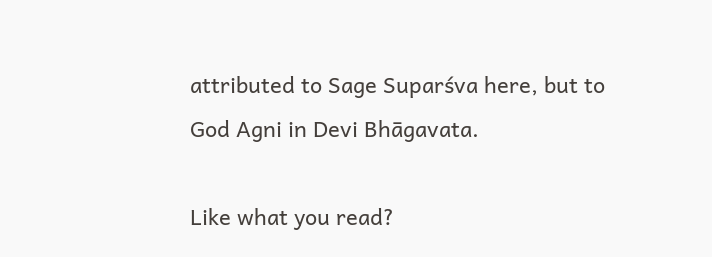attributed to Sage Suparśva here, but to God Agni in Devi Bhāgavata.

Like what you read?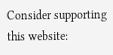Consider supporting this website: